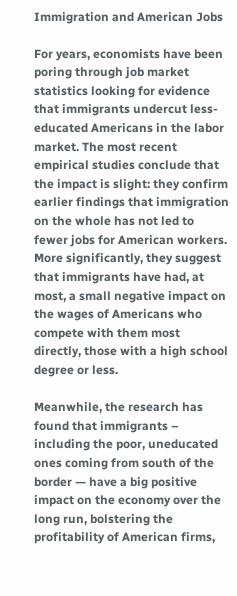Immigration and American Jobs

For years, economists have been poring through job market statistics looking for evidence that immigrants undercut less-educated Americans in the labor market. The most recent empirical studies conclude that the impact is slight: they confirm earlier findings that immigration on the whole has not led to fewer jobs for American workers. More significantly, they suggest that immigrants have had, at most, a small negative impact on the wages of Americans who compete with them most directly, those with a high school degree or less.

Meanwhile, the research has found that immigrants – including the poor, uneducated ones coming from south of the border — have a big positive impact on the economy over the long run, bolstering the profitability of American firms,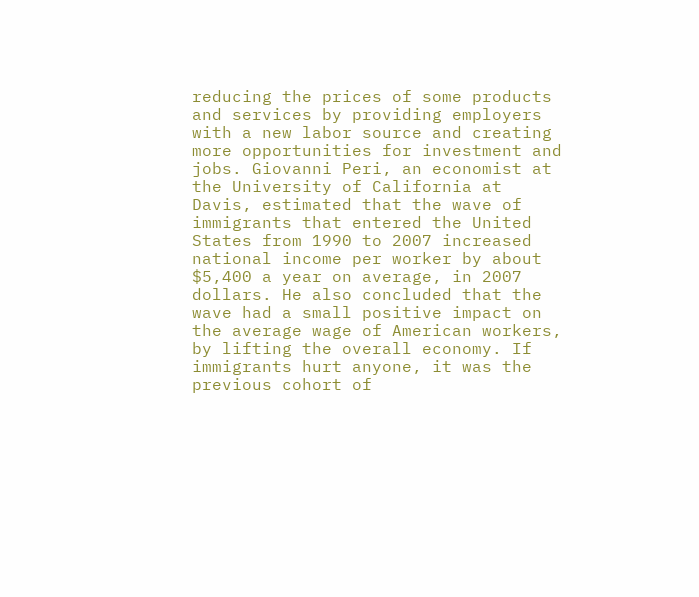reducing the prices of some products and services by providing employers with a new labor source and creating more opportunities for investment and jobs. Giovanni Peri, an economist at the University of California at Davis, estimated that the wave of immigrants that entered the United States from 1990 to 2007 increased national income per worker by about $5,400 a year on average, in 2007 dollars. He also concluded that the wave had a small positive impact on the average wage of American workers, by lifting the overall economy. If immigrants hurt anyone, it was the previous cohort of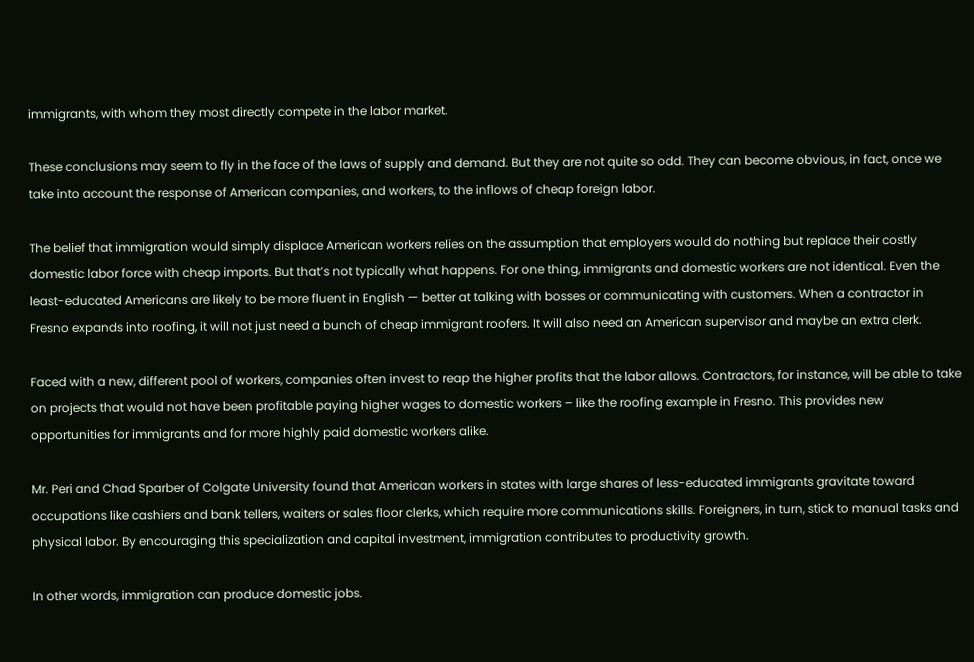immigrants, with whom they most directly compete in the labor market.

These conclusions may seem to fly in the face of the laws of supply and demand. But they are not quite so odd. They can become obvious, in fact, once we take into account the response of American companies, and workers, to the inflows of cheap foreign labor.

The belief that immigration would simply displace American workers relies on the assumption that employers would do nothing but replace their costly domestic labor force with cheap imports. But that’s not typically what happens. For one thing, immigrants and domestic workers are not identical. Even the least-educated Americans are likely to be more fluent in English — better at talking with bosses or communicating with customers. When a contractor in Fresno expands into roofing, it will not just need a bunch of cheap immigrant roofers. It will also need an American supervisor and maybe an extra clerk.

Faced with a new, different pool of workers, companies often invest to reap the higher profits that the labor allows. Contractors, for instance, will be able to take on projects that would not have been profitable paying higher wages to domestic workers – like the roofing example in Fresno. This provides new opportunities for immigrants and for more highly paid domestic workers alike.

Mr. Peri and Chad Sparber of Colgate University found that American workers in states with large shares of less-educated immigrants gravitate toward occupations like cashiers and bank tellers, waiters or sales floor clerks, which require more communications skills. Foreigners, in turn, stick to manual tasks and physical labor. By encouraging this specialization and capital investment, immigration contributes to productivity growth.

In other words, immigration can produce domestic jobs.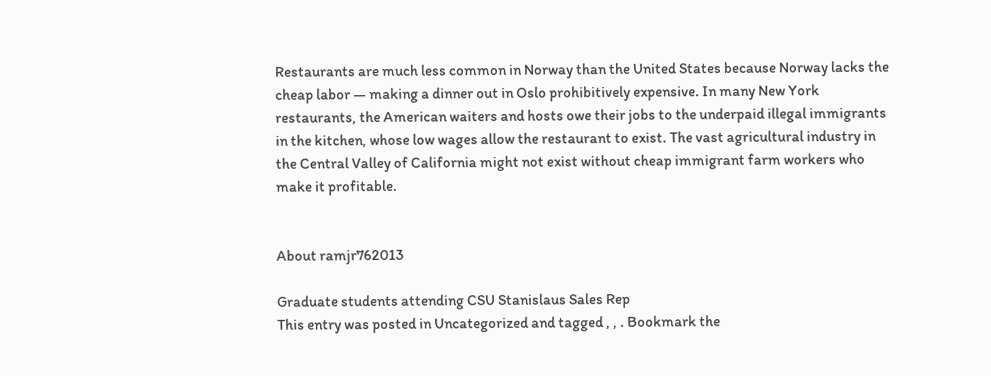Restaurants are much less common in Norway than the United States because Norway lacks the cheap labor — making a dinner out in Oslo prohibitively expensive. In many New York restaurants, the American waiters and hosts owe their jobs to the underpaid illegal immigrants in the kitchen, whose low wages allow the restaurant to exist. The vast agricultural industry in the Central Valley of California might not exist without cheap immigrant farm workers who make it profitable.


About ramjr762013

Graduate students attending CSU Stanislaus Sales Rep
This entry was posted in Uncategorized and tagged , , . Bookmark the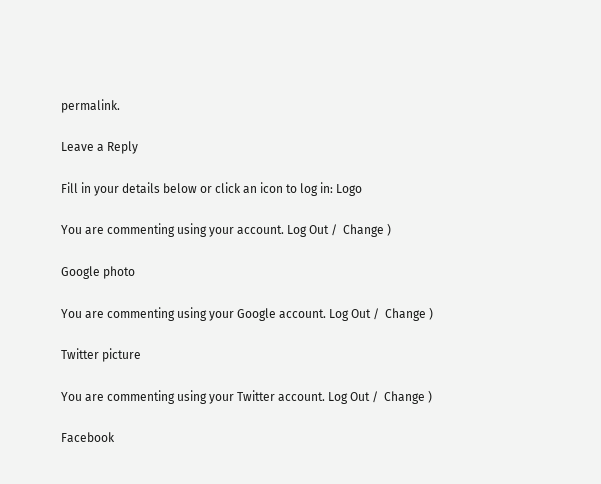permalink.

Leave a Reply

Fill in your details below or click an icon to log in: Logo

You are commenting using your account. Log Out /  Change )

Google photo

You are commenting using your Google account. Log Out /  Change )

Twitter picture

You are commenting using your Twitter account. Log Out /  Change )

Facebook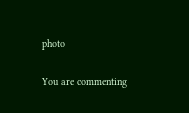photo

You are commenting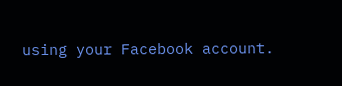using your Facebook account.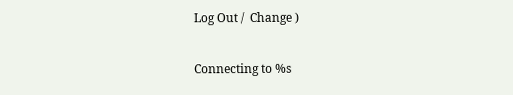Log Out /  Change )

Connecting to %s